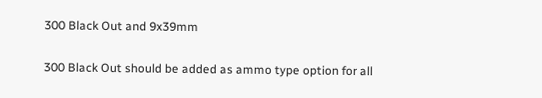300 Black Out and 9x39mm

300 Black Out should be added as ammo type option for all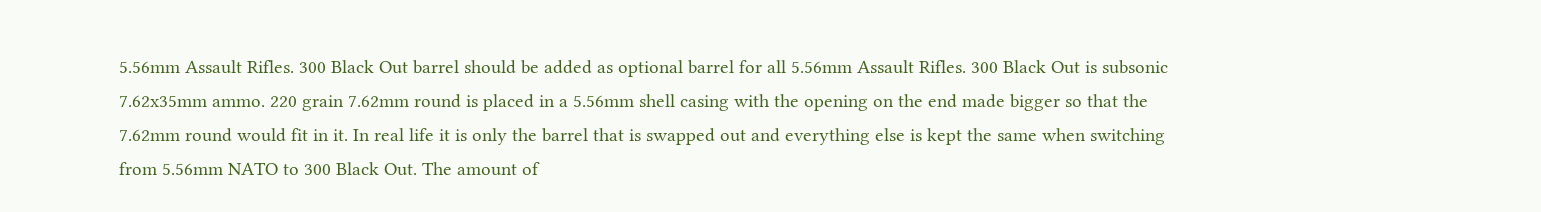5.56mm Assault Rifles. 300 Black Out barrel should be added as optional barrel for all 5.56mm Assault Rifles. 300 Black Out is subsonic 7.62x35mm ammo. 220 grain 7.62mm round is placed in a 5.56mm shell casing with the opening on the end made bigger so that the 7.62mm round would fit in it. In real life it is only the barrel that is swapped out and everything else is kept the same when switching from 5.56mm NATO to 300 Black Out. The amount of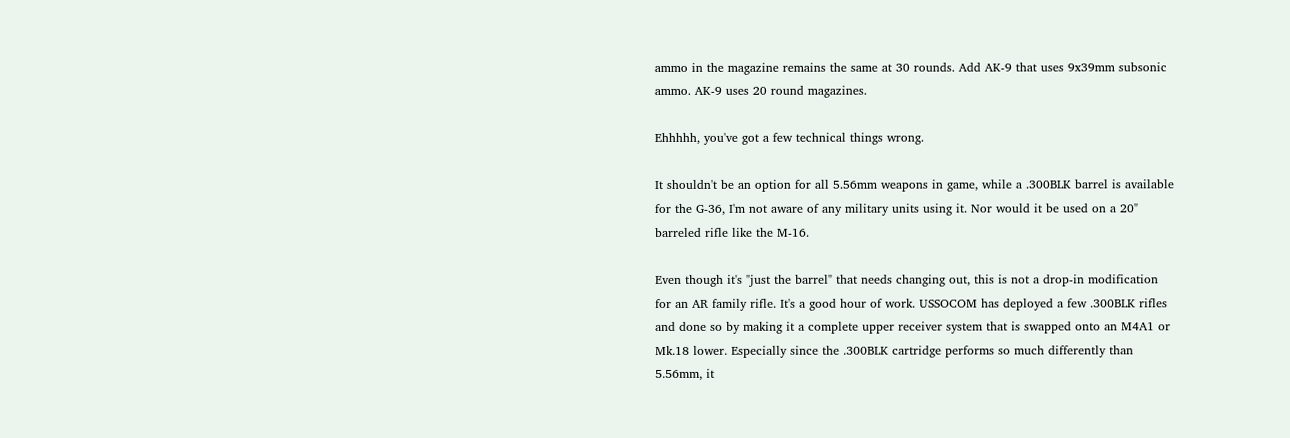ammo in the magazine remains the same at 30 rounds. Add AK-9 that uses 9x39mm subsonic ammo. AK-9 uses 20 round magazines.

Ehhhhh, you've got a few technical things wrong.

It shouldn't be an option for all 5.56mm weapons in game, while a .300BLK barrel is available for the G-36, I'm not aware of any military units using it. Nor would it be used on a 20" barreled rifle like the M-16.

Even though it's "just the barrel" that needs changing out, this is not a drop-in modification for an AR family rifle. It's a good hour of work. USSOCOM has deployed a few .300BLK rifles and done so by making it a complete upper receiver system that is swapped onto an M4A1 or Mk.18 lower. Especially since the .300BLK cartridge performs so much differently than 5.56mm, it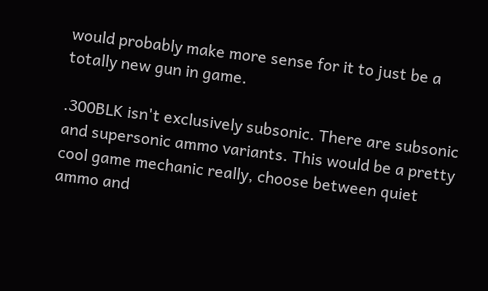would probably make more sense for it to just be a totally new gun in game.

.300BLK isn't exclusively subsonic. There are subsonic and supersonic ammo variants. This would be a pretty cool game mechanic really, choose between quiet ammo and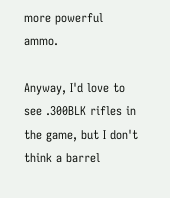more powerful ammo.

Anyway, I'd love to see .300BLK rifles in the game, but I don't think a barrel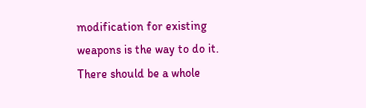modification for existing weapons is the way to do it. There should be a whole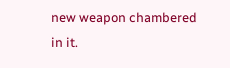new weapon chambered in it.